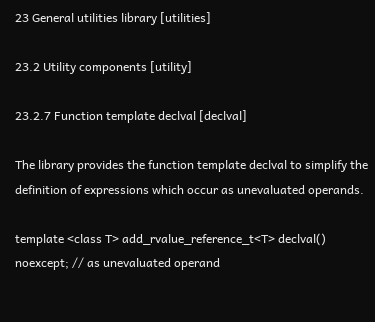23 General utilities library [utilities]

23.2 Utility components [utility]

23.2.7 Function template declval [declval]

The library provides the function template declval to simplify the definition of expressions which occur as unevaluated operands.

template <class T> add_rvalue_reference_t<T> declval() noexcept; // as unevaluated operand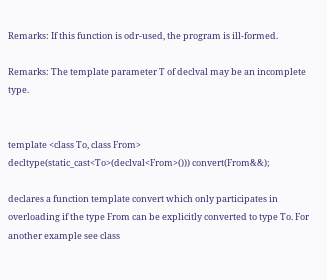Remarks: If this function is odr-used, the program is ill-formed.

Remarks: The template parameter T of declval may be an incomplete type.


template <class To, class From> decltype(static_cast<To>(declval<From>())) convert(From&&);

declares a function template convert which only participates in overloading if the type From can be explicitly converted to type To. For another example see class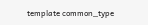template common_type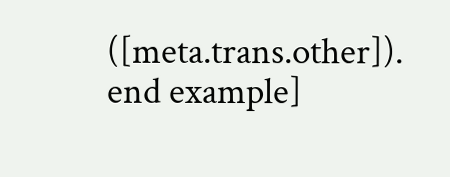([meta.trans.other]). end example]